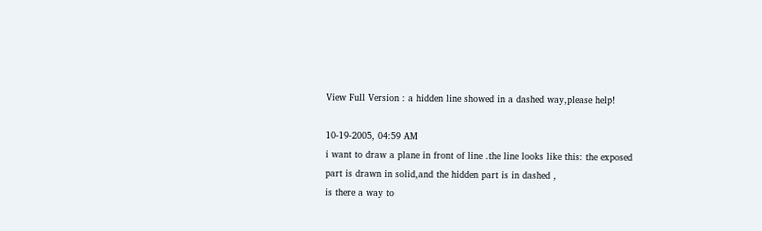View Full Version : a hidden line showed in a dashed way,please help!

10-19-2005, 04:59 AM
i want to draw a plane in front of line .the line looks like this: the exposed part is drawn in solid,and the hidden part is in dashed ,
is there a way to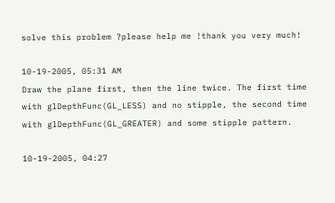solve this problem ?please help me !thank you very much!

10-19-2005, 05:31 AM
Draw the plane first, then the line twice. The first time with glDepthFunc(GL_LESS) and no stipple, the second time with glDepthFunc(GL_GREATER) and some stipple pattern.

10-19-2005, 04:27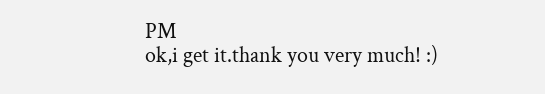PM
ok,i get it.thank you very much! :)